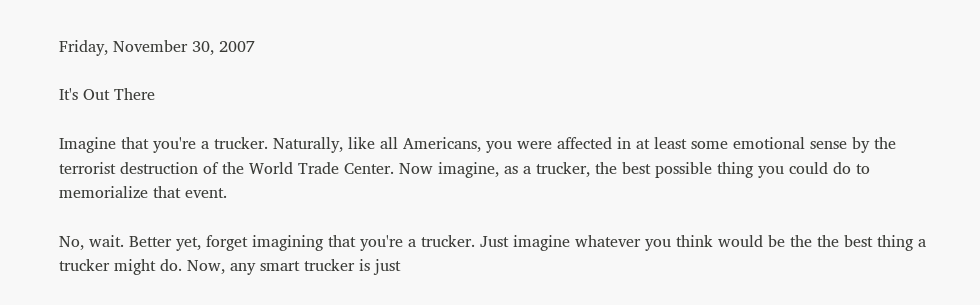Friday, November 30, 2007

It's Out There

Imagine that you're a trucker. Naturally, like all Americans, you were affected in at least some emotional sense by the terrorist destruction of the World Trade Center. Now imagine, as a trucker, the best possible thing you could do to memorialize that event.

No, wait. Better yet, forget imagining that you're a trucker. Just imagine whatever you think would be the the best thing a trucker might do. Now, any smart trucker is just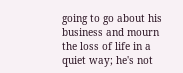going to go about his business and mourn the loss of life in a quiet way; he's not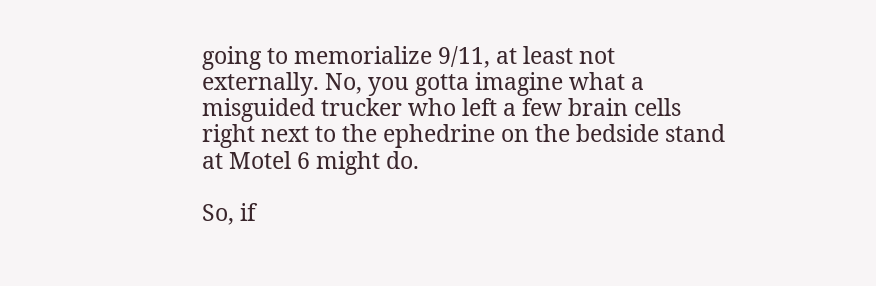going to memorialize 9/11, at least not externally. No, you gotta imagine what a misguided trucker who left a few brain cells right next to the ephedrine on the bedside stand at Motel 6 might do.

So, if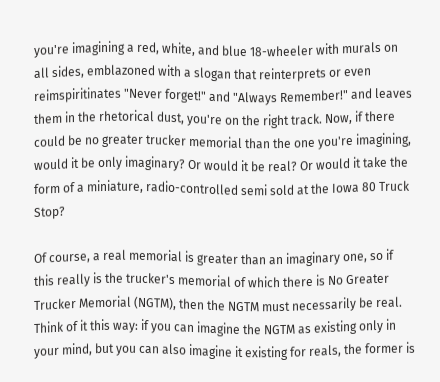you're imagining a red, white, and blue 18-wheeler with murals on all sides, emblazoned with a slogan that reinterprets or even reimspiritinates "Never forget!" and "Always Remember!" and leaves them in the rhetorical dust, you're on the right track. Now, if there could be no greater trucker memorial than the one you're imagining, would it be only imaginary? Or would it be real? Or would it take the form of a miniature, radio-controlled semi sold at the Iowa 80 Truck Stop?

Of course, a real memorial is greater than an imaginary one, so if this really is the trucker's memorial of which there is No Greater Trucker Memorial (NGTM), then the NGTM must necessarily be real. Think of it this way: if you can imagine the NGTM as existing only in your mind, but you can also imagine it existing for reals, the former is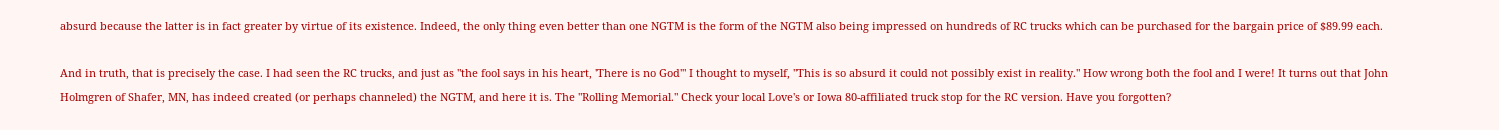absurd because the latter is in fact greater by virtue of its existence. Indeed, the only thing even better than one NGTM is the form of the NGTM also being impressed on hundreds of RC trucks which can be purchased for the bargain price of $89.99 each.

And in truth, that is precisely the case. I had seen the RC trucks, and just as "the fool says in his heart, 'There is no God'" I thought to myself, "This is so absurd it could not possibly exist in reality." How wrong both the fool and I were! It turns out that John Holmgren of Shafer, MN, has indeed created (or perhaps channeled) the NGTM, and here it is. The "Rolling Memorial." Check your local Love's or Iowa 80-affiliated truck stop for the RC version. Have you forgotten?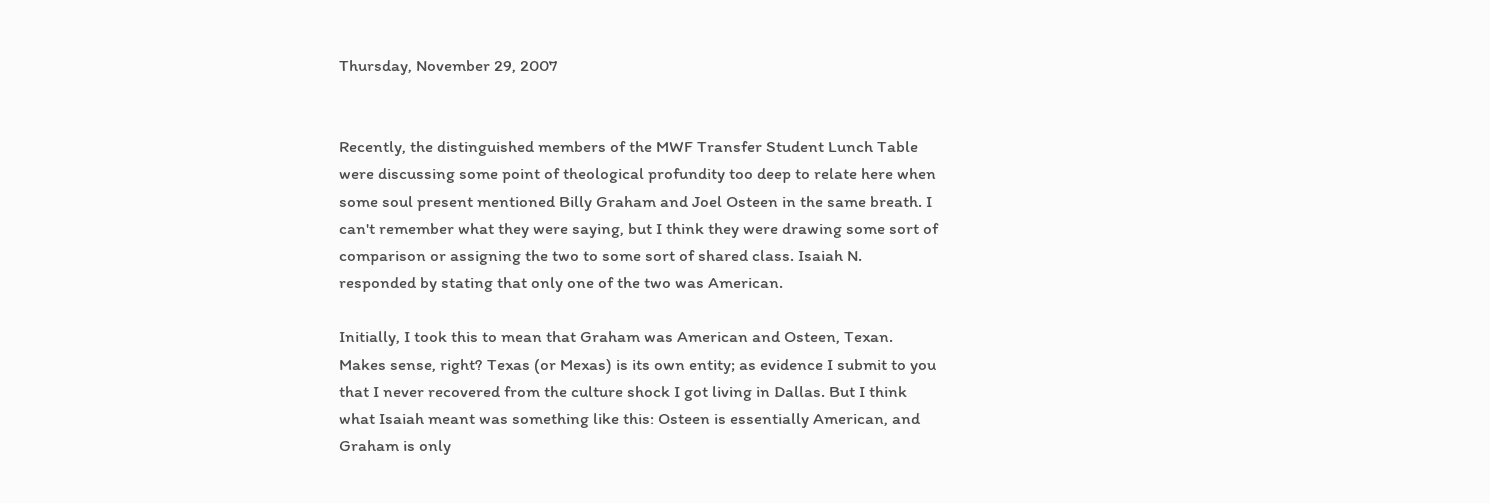Thursday, November 29, 2007


Recently, the distinguished members of the MWF Transfer Student Lunch Table were discussing some point of theological profundity too deep to relate here when some soul present mentioned Billy Graham and Joel Osteen in the same breath. I can't remember what they were saying, but I think they were drawing some sort of comparison or assigning the two to some sort of shared class. Isaiah N. responded by stating that only one of the two was American.

Initially, I took this to mean that Graham was American and Osteen, Texan. Makes sense, right? Texas (or Mexas) is its own entity; as evidence I submit to you that I never recovered from the culture shock I got living in Dallas. But I think what Isaiah meant was something like this: Osteen is essentially American, and Graham is only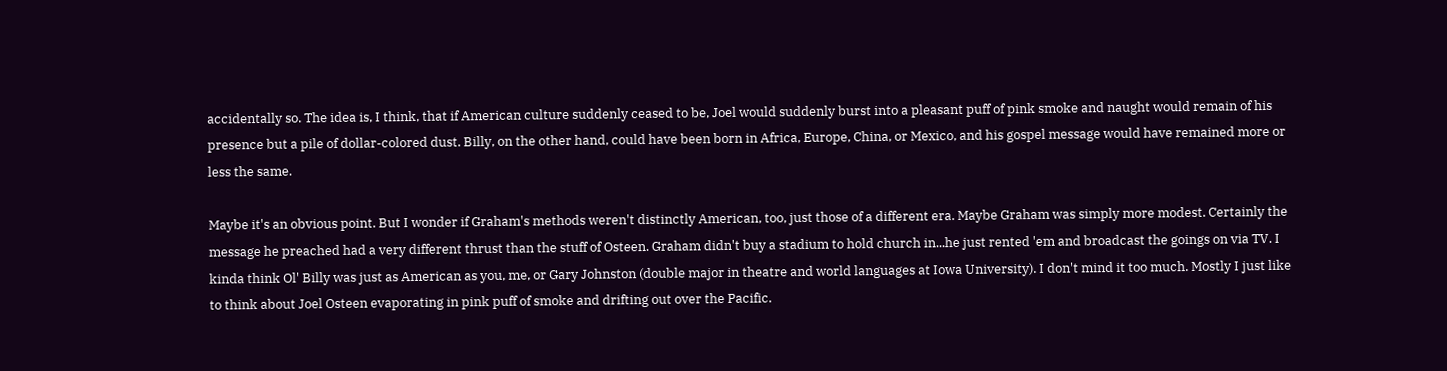accidentally so. The idea is, I think, that if American culture suddenly ceased to be, Joel would suddenly burst into a pleasant puff of pink smoke and naught would remain of his presence but a pile of dollar-colored dust. Billy, on the other hand, could have been born in Africa, Europe, China, or Mexico, and his gospel message would have remained more or less the same.

Maybe it's an obvious point. But I wonder if Graham's methods weren't distinctly American, too, just those of a different era. Maybe Graham was simply more modest. Certainly the message he preached had a very different thrust than the stuff of Osteen. Graham didn't buy a stadium to hold church in...he just rented 'em and broadcast the goings on via TV. I kinda think Ol' Billy was just as American as you, me, or Gary Johnston (double major in theatre and world languages at Iowa University). I don't mind it too much. Mostly I just like to think about Joel Osteen evaporating in pink puff of smoke and drifting out over the Pacific.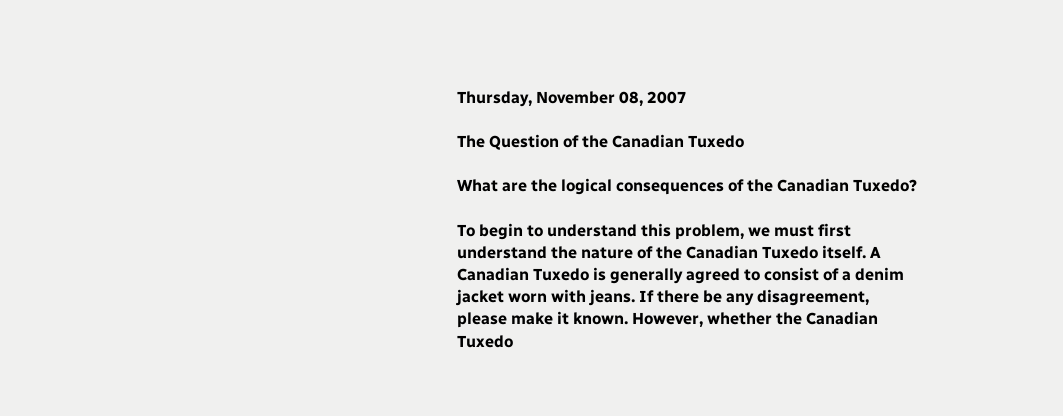Thursday, November 08, 2007

The Question of the Canadian Tuxedo

What are the logical consequences of the Canadian Tuxedo?

To begin to understand this problem, we must first understand the nature of the Canadian Tuxedo itself. A Canadian Tuxedo is generally agreed to consist of a denim jacket worn with jeans. If there be any disagreement, please make it known. However, whether the Canadian Tuxedo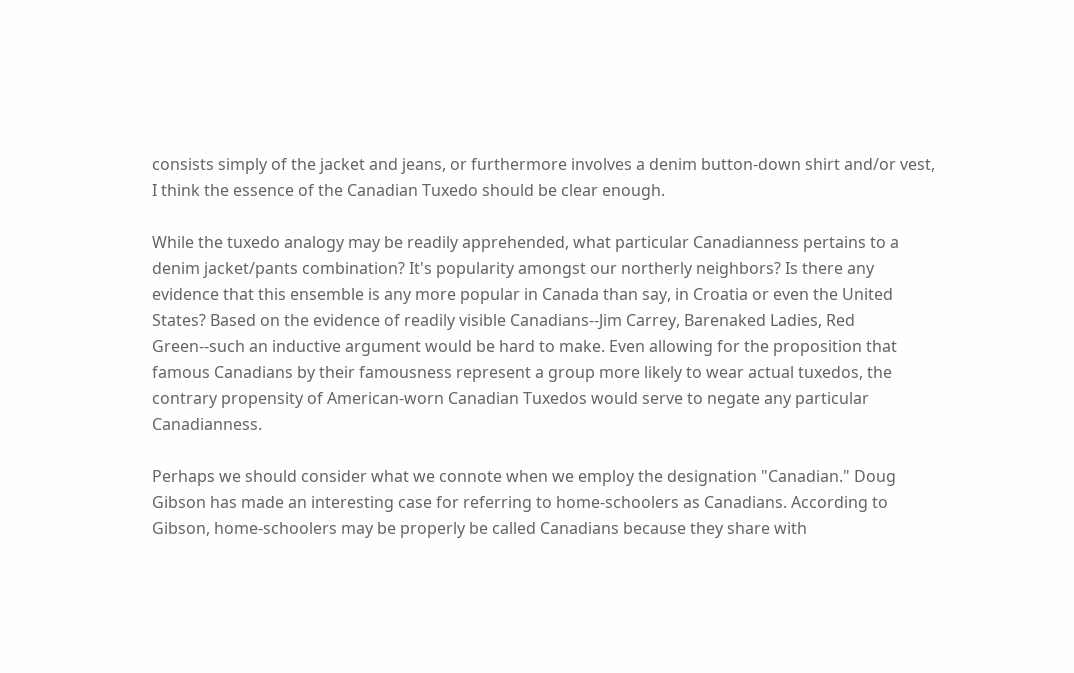consists simply of the jacket and jeans, or furthermore involves a denim button-down shirt and/or vest, I think the essence of the Canadian Tuxedo should be clear enough.

While the tuxedo analogy may be readily apprehended, what particular Canadianness pertains to a denim jacket/pants combination? It's popularity amongst our northerly neighbors? Is there any evidence that this ensemble is any more popular in Canada than say, in Croatia or even the United States? Based on the evidence of readily visible Canadians--Jim Carrey, Barenaked Ladies, Red Green--such an inductive argument would be hard to make. Even allowing for the proposition that famous Canadians by their famousness represent a group more likely to wear actual tuxedos, the contrary propensity of American-worn Canadian Tuxedos would serve to negate any particular Canadianness.

Perhaps we should consider what we connote when we employ the designation "Canadian." Doug Gibson has made an interesting case for referring to home-schoolers as Canadians. According to Gibson, home-schoolers may be properly be called Canadians because they share with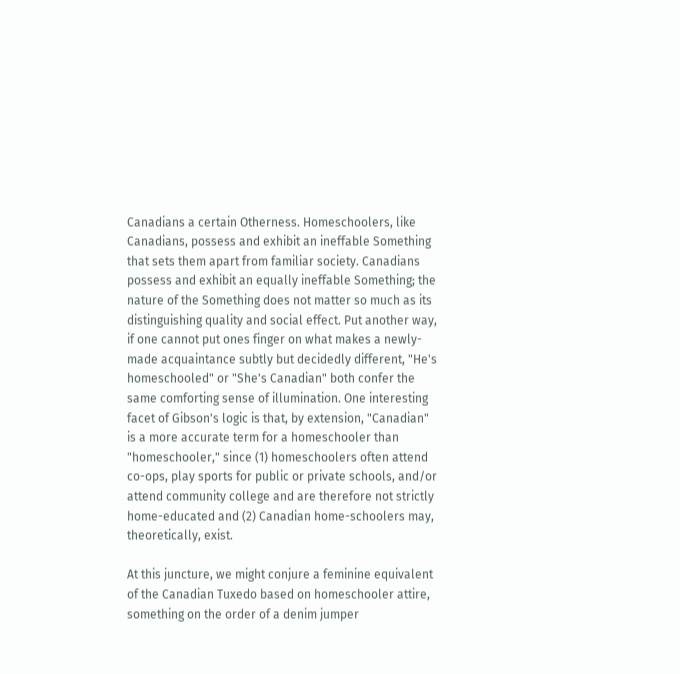Canadians a certain Otherness. Homeschoolers, like Canadians, possess and exhibit an ineffable Something that sets them apart from familiar society. Canadians possess and exhibit an equally ineffable Something; the nature of the Something does not matter so much as its distinguishing quality and social effect. Put another way, if one cannot put ones finger on what makes a newly-made acquaintance subtly but decidedly different, "He's homeschooled" or "She's Canadian" both confer the same comforting sense of illumination. One interesting facet of Gibson's logic is that, by extension, "Canadian" is a more accurate term for a homeschooler than "homeschooler," since (1) homeschoolers often attend co-ops, play sports for public or private schools, and/or attend community college and are therefore not strictly home-educated and (2) Canadian home-schoolers may, theoretically, exist.

At this juncture, we might conjure a feminine equivalent of the Canadian Tuxedo based on homeschooler attire, something on the order of a denim jumper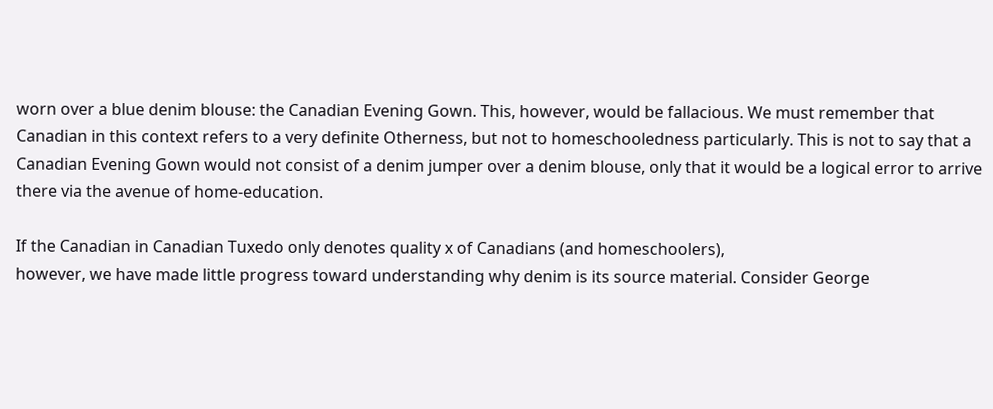worn over a blue denim blouse: the Canadian Evening Gown. This, however, would be fallacious. We must remember that Canadian in this context refers to a very definite Otherness, but not to homeschooledness particularly. This is not to say that a Canadian Evening Gown would not consist of a denim jumper over a denim blouse, only that it would be a logical error to arrive there via the avenue of home-education.

If the Canadian in Canadian Tuxedo only denotes quality x of Canadians (and homeschoolers),
however, we have made little progress toward understanding why denim is its source material. Consider George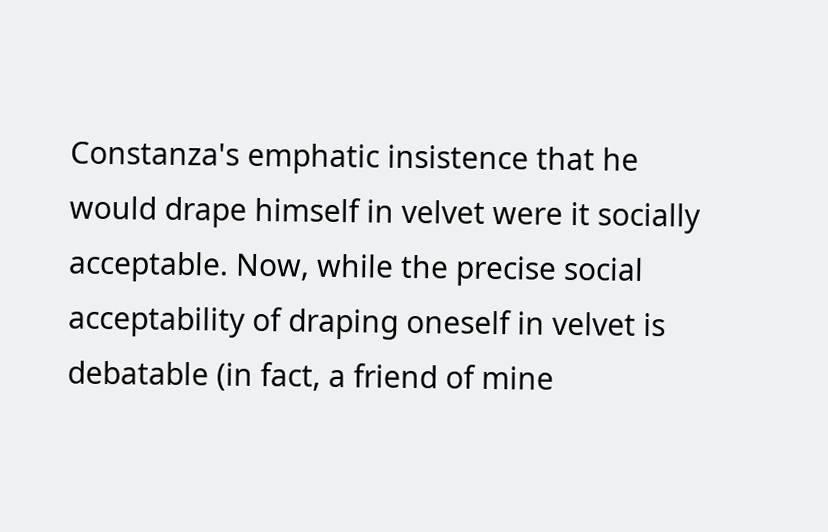Constanza's emphatic insistence that he would drape himself in velvet were it socially acceptable. Now, while the precise social acceptability of draping oneself in velvet is debatable (in fact, a friend of mine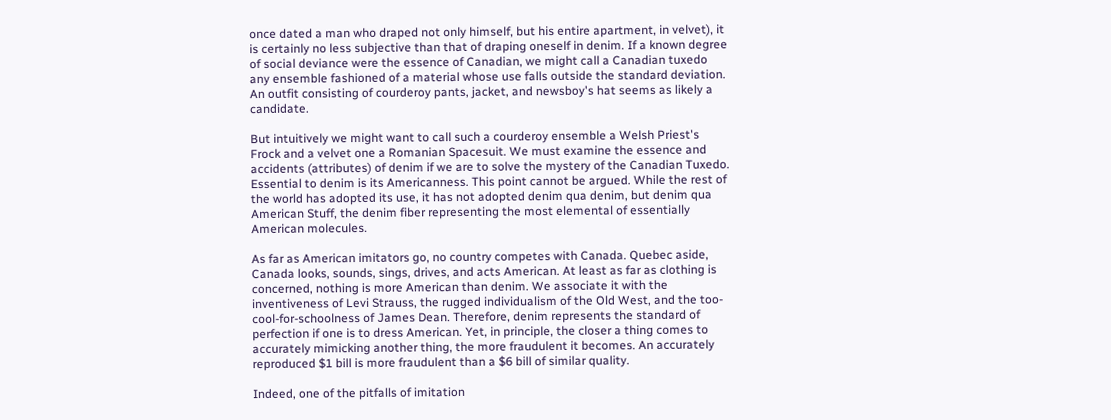once dated a man who draped not only himself, but his entire apartment, in velvet), it is certainly no less subjective than that of draping oneself in denim. If a known degree of social deviance were the essence of Canadian, we might call a Canadian tuxedo any ensemble fashioned of a material whose use falls outside the standard deviation. An outfit consisting of courderoy pants, jacket, and newsboy's hat seems as likely a candidate.

But intuitively we might want to call such a courderoy ensemble a Welsh Priest's Frock and a velvet one a Romanian Spacesuit. We must examine the essence and accidents (attributes) of denim if we are to solve the mystery of the Canadian Tuxedo. Essential to denim is its Americanness. This point cannot be argued. While the rest of the world has adopted its use, it has not adopted denim qua denim, but denim qua American Stuff, the denim fiber representing the most elemental of essentially American molecules.

As far as American imitators go, no country competes with Canada. Quebec aside, Canada looks, sounds, sings, drives, and acts American. At least as far as clothing is concerned, nothing is more American than denim. We associate it with the inventiveness of Levi Strauss, the rugged individualism of the Old West, and the too-cool-for-schoolness of James Dean. Therefore, denim represents the standard of perfection if one is to dress American. Yet, in principle, the closer a thing comes to accurately mimicking another thing, the more fraudulent it becomes. An accurately reproduced $1 bill is more fraudulent than a $6 bill of similar quality.

Indeed, one of the pitfalls of imitation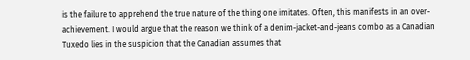is the failure to apprehend the true nature of the thing one imitates. Often, this manifests in an over-achievement. I would argue that the reason we think of a denim-jacket-and-jeans combo as a Canadian Tuxedo lies in the suspicion that the Canadian assumes that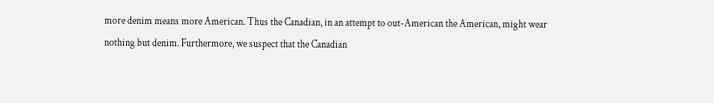more denim means more American. Thus the Canadian, in an attempt to out-American the American, might wear nothing but denim. Furthermore, we suspect that the Canadian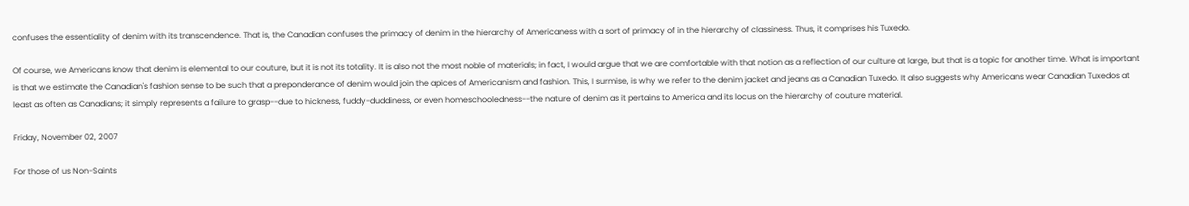confuses the essentiality of denim with its transcendence. That is, the Canadian confuses the primacy of denim in the hierarchy of Americaness with a sort of primacy of in the hierarchy of classiness. Thus, it comprises his Tuxedo.

Of course, we Americans know that denim is elemental to our couture, but it is not its totality. It is also not the most noble of materials; in fact, I would argue that we are comfortable with that notion as a reflection of our culture at large, but that is a topic for another time. What is important is that we estimate the Canadian's fashion sense to be such that a preponderance of denim would join the apices of Americanism and fashion. This, I surmise, is why we refer to the denim jacket and jeans as a Canadian Tuxedo. It also suggests why Americans wear Canadian Tuxedos at least as often as Canadians; it simply represents a failure to grasp--due to hickness, fuddy-duddiness, or even homeschooledness--the nature of denim as it pertains to America and its locus on the hierarchy of couture material.

Friday, November 02, 2007

For those of us Non-Saints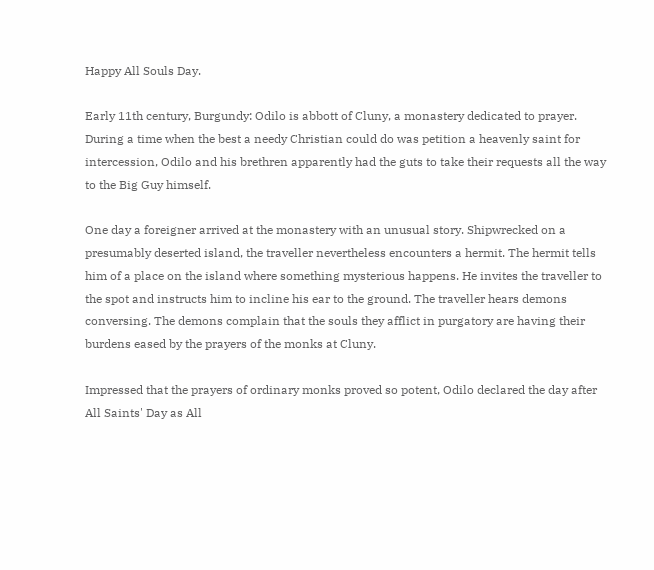Happy All Souls Day.

Early 11th century, Burgundy: Odilo is abbott of Cluny, a monastery dedicated to prayer. During a time when the best a needy Christian could do was petition a heavenly saint for intercession, Odilo and his brethren apparently had the guts to take their requests all the way to the Big Guy himself.

One day a foreigner arrived at the monastery with an unusual story. Shipwrecked on a presumably deserted island, the traveller nevertheless encounters a hermit. The hermit tells him of a place on the island where something mysterious happens. He invites the traveller to the spot and instructs him to incline his ear to the ground. The traveller hears demons conversing. The demons complain that the souls they afflict in purgatory are having their burdens eased by the prayers of the monks at Cluny.

Impressed that the prayers of ordinary monks proved so potent, Odilo declared the day after All Saints' Day as All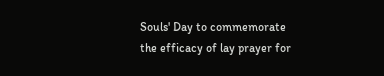Souls' Day to commemorate the efficacy of lay prayer for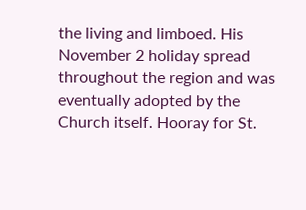the living and limboed. His November 2 holiday spread throughout the region and was eventually adopted by the Church itself. Hooray for St.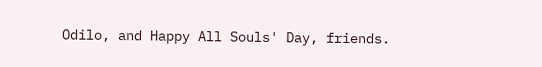Odilo, and Happy All Souls' Day, friends.